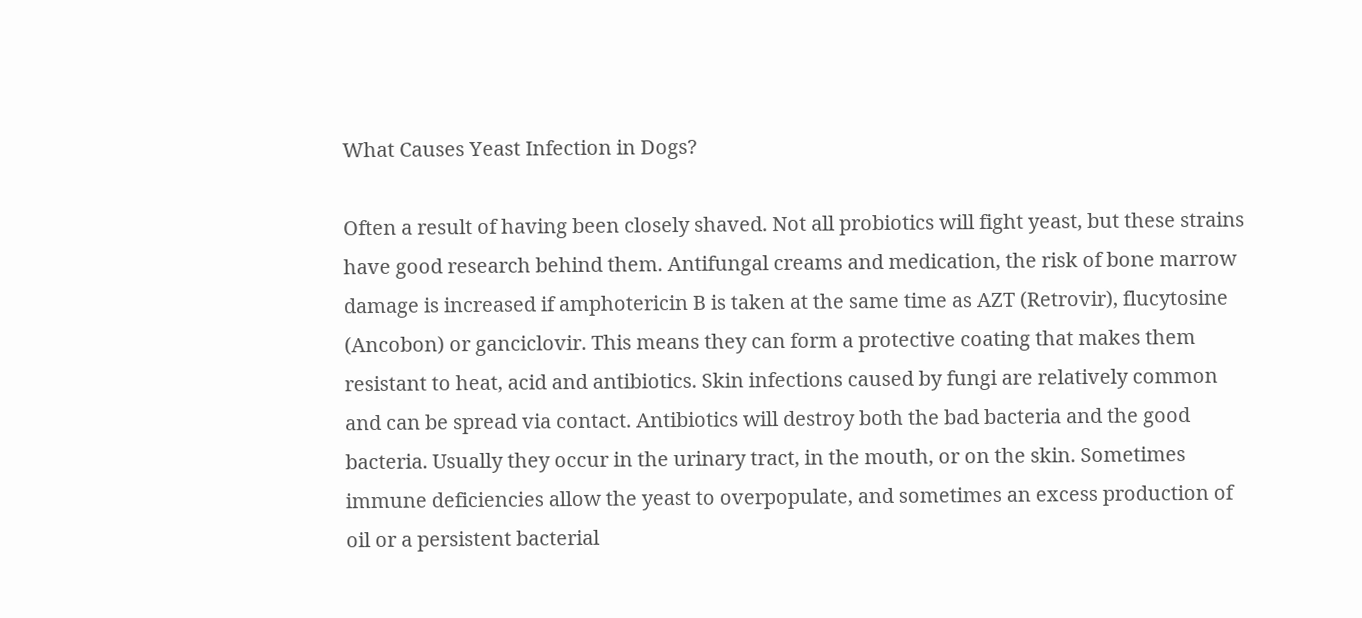What Causes Yeast Infection in Dogs?

Often a result of having been closely shaved. Not all probiotics will fight yeast, but these strains have good research behind them. Antifungal creams and medication, the risk of bone marrow damage is increased if amphotericin B is taken at the same time as AZT (Retrovir), flucytosine (Ancobon) or ganciclovir. This means they can form a protective coating that makes them resistant to heat, acid and antibiotics. Skin infections caused by fungi are relatively common and can be spread via contact. Antibiotics will destroy both the bad bacteria and the good bacteria. Usually they occur in the urinary tract, in the mouth, or on the skin. Sometimes immune deficiencies allow the yeast to overpopulate, and sometimes an excess production of oil or a persistent bacterial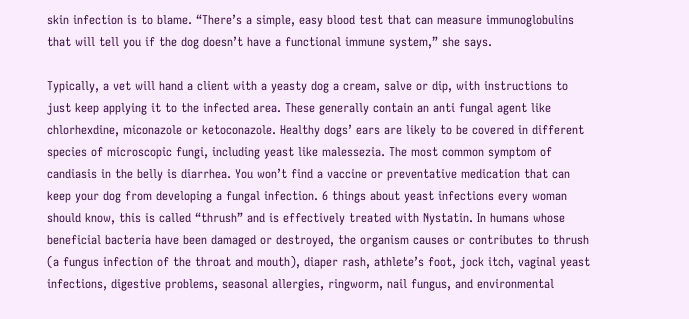skin infection is to blame. “There’s a simple, easy blood test that can measure immunoglobulins that will tell you if the dog doesn’t have a functional immune system,” she says.

Typically, a vet will hand a client with a yeasty dog a cream, salve or dip, with instructions to just keep applying it to the infected area. These generally contain an anti fungal agent like chlorhexdine, miconazole or ketoconazole. Healthy dogs’ ears are likely to be covered in different species of microscopic fungi, including yeast like malessezia. The most common symptom of candiasis in the belly is diarrhea. You won’t find a vaccine or preventative medication that can keep your dog from developing a fungal infection. 6 things about yeast infections every woman should know, this is called “thrush” and is effectively treated with Nystatin. In humans whose beneficial bacteria have been damaged or destroyed, the organism causes or contributes to thrush (a fungus infection of the throat and mouth), diaper rash, athlete’s foot, jock itch, vaginal yeast infections, digestive problems, seasonal allergies, ringworm, nail fungus, and environmental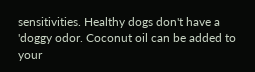sensitivities. Healthy dogs don't have a 'doggy odor. Coconut oil can be added to your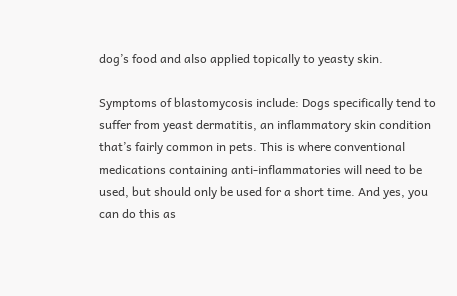dog’s food and also applied topically to yeasty skin.

Symptoms of blastomycosis include: Dogs specifically tend to suffer from yeast dermatitis, an inflammatory skin condition that’s fairly common in pets. This is where conventional medications containing anti-inflammatories will need to be used, but should only be used for a short time. And yes, you can do this as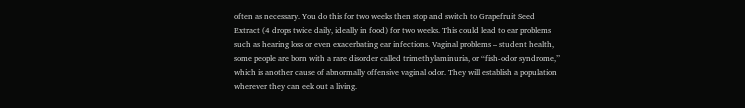often as necessary. You do this for two weeks then stop and switch to Grapefruit Seed Extract (4 drops twice daily, ideally in food) for two weeks. This could lead to ear problems such as hearing loss or even exacerbating ear infections. Vaginal problems – student health, some people are born with a rare disorder called trimethylaminuria, or ‘‘fish-odor syndrome,’’ which is another cause of abnormally offensive vaginal odor. They will establish a population wherever they can eek out a living.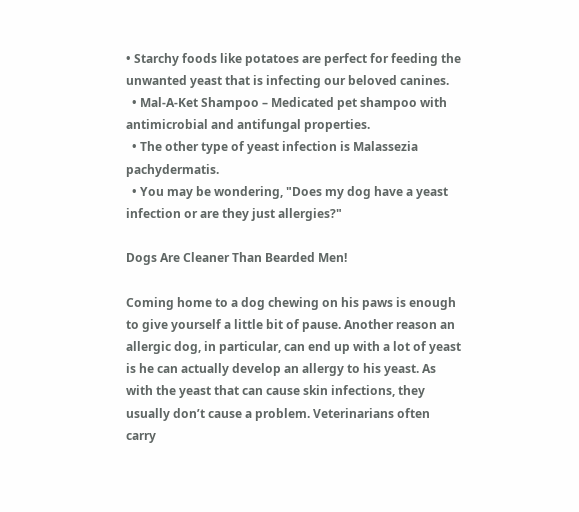• Starchy foods like potatoes are perfect for feeding the unwanted yeast that is infecting our beloved canines.
  • Mal-A-Ket Shampoo – Medicated pet shampoo with antimicrobial and antifungal properties.
  • The other type of yeast infection is Malassezia pachydermatis.
  • You may be wondering, "Does my dog have a yeast infection or are they just allergies?"

Dogs Are Cleaner Than Bearded Men!

Coming home to a dog chewing on his paws is enough to give yourself a little bit of pause. Another reason an allergic dog, in particular, can end up with a lot of yeast is he can actually develop an allergy to his yeast. As with the yeast that can cause skin infections, they usually don’t cause a problem. Veterinarians often carry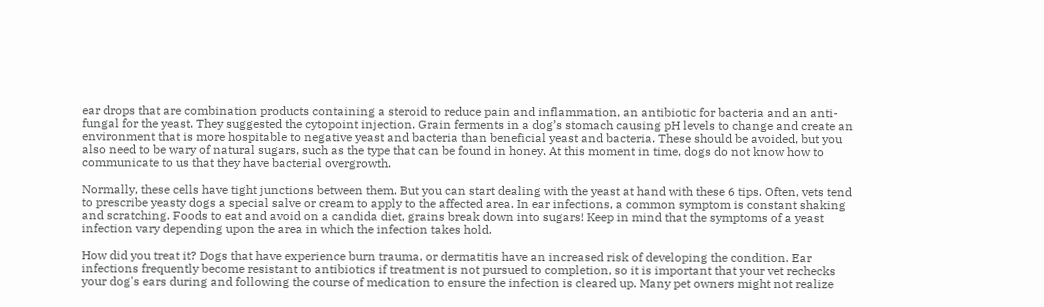ear drops that are combination products containing a steroid to reduce pain and inflammation, an antibiotic for bacteria and an anti-fungal for the yeast. They suggested the cytopoint injection. Grain ferments in a dog’s stomach causing pH levels to change and create an environment that is more hospitable to negative yeast and bacteria than beneficial yeast and bacteria. These should be avoided, but you also need to be wary of natural sugars, such as the type that can be found in honey. At this moment in time, dogs do not know how to communicate to us that they have bacterial overgrowth.

Normally, these cells have tight junctions between them. But you can start dealing with the yeast at hand with these 6 tips. Often, vets tend to prescribe yeasty dogs a special salve or cream to apply to the affected area. In ear infections, a common symptom is constant shaking and scratching. Foods to eat and avoid on a candida diet, grains break down into sugars! Keep in mind that the symptoms of a yeast infection vary depending upon the area in which the infection takes hold.

How did you treat it? Dogs that have experience burn trauma, or dermatitis have an increased risk of developing the condition. Ear infections frequently become resistant to antibiotics if treatment is not pursued to completion, so it is important that your vet rechecks your dog's ears during and following the course of medication to ensure the infection is cleared up. Many pet owners might not realize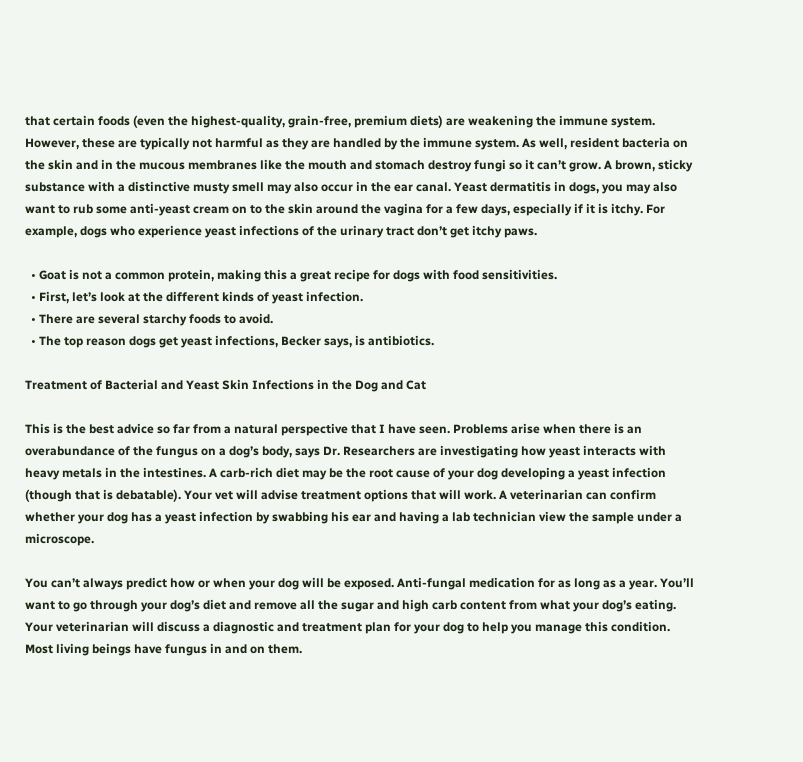that certain foods (even the highest-quality, grain-free, premium diets) are weakening the immune system. However, these are typically not harmful as they are handled by the immune system. As well, resident bacteria on the skin and in the mucous membranes like the mouth and stomach destroy fungi so it can’t grow. A brown, sticky substance with a distinctive musty smell may also occur in the ear canal. Yeast dermatitis in dogs, you may also want to rub some anti-yeast cream on to the skin around the vagina for a few days, especially if it is itchy. For example, dogs who experience yeast infections of the urinary tract don’t get itchy paws.

  • Goat is not a common protein, making this a great recipe for dogs with food sensitivities.
  • First, let’s look at the different kinds of yeast infection.
  • There are several starchy foods to avoid.
  • The top reason dogs get yeast infections, Becker says, is antibiotics.

Treatment of Bacterial and Yeast Skin Infections in the Dog and Cat

This is the best advice so far from a natural perspective that I have seen. Problems arise when there is an overabundance of the fungus on a dog’s body, says Dr. Researchers are investigating how yeast interacts with heavy metals in the intestines. A carb-rich diet may be the root cause of your dog developing a yeast infection (though that is debatable). Your vet will advise treatment options that will work. A veterinarian can confirm whether your dog has a yeast infection by swabbing his ear and having a lab technician view the sample under a microscope.

You can’t always predict how or when your dog will be exposed. Anti-fungal medication for as long as a year. You’ll want to go through your dog’s diet and remove all the sugar and high carb content from what your dog’s eating. Your veterinarian will discuss a diagnostic and treatment plan for your dog to help you manage this condition. Most living beings have fungus in and on them.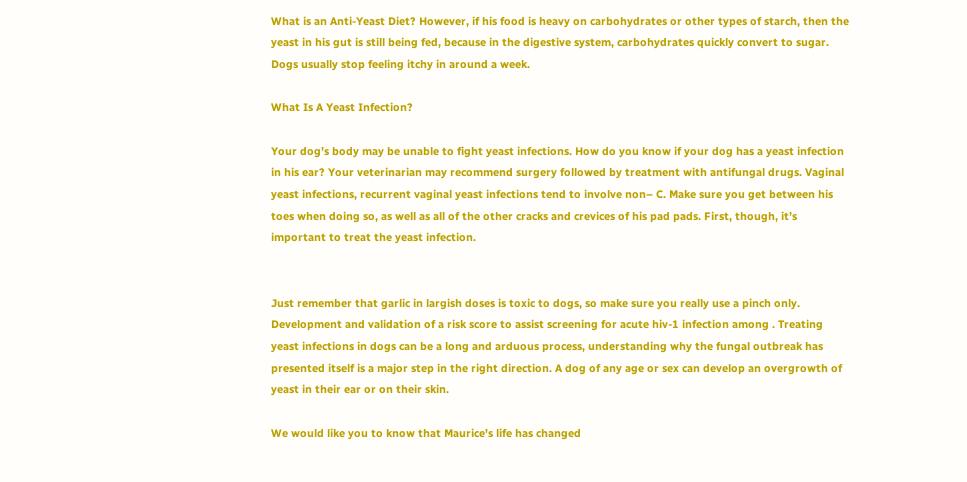What is an Anti-Yeast Diet? However, if his food is heavy on carbohydrates or other types of starch, then the yeast in his gut is still being fed, because in the digestive system, carbohydrates quickly convert to sugar. Dogs usually stop feeling itchy in around a week.

What Is A Yeast Infection?

Your dog’s body may be unable to fight yeast infections. How do you know if your dog has a yeast infection in his ear? Your veterinarian may recommend surgery followed by treatment with antifungal drugs. Vaginal yeast infections, recurrent vaginal yeast infections tend to involve non– C. Make sure you get between his toes when doing so, as well as all of the other cracks and crevices of his pad pads. First, though, it’s important to treat the yeast infection.


Just remember that garlic in largish doses is toxic to dogs, so make sure you really use a pinch only. Development and validation of a risk score to assist screening for acute hiv-1 infection among . Treating yeast infections in dogs can be a long and arduous process, understanding why the fungal outbreak has presented itself is a major step in the right direction. A dog of any age or sex can develop an overgrowth of yeast in their ear or on their skin.

We would like you to know that Maurice's life has changed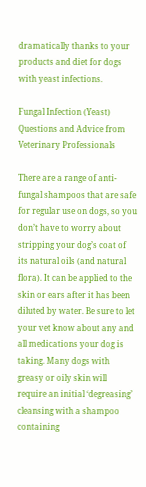dramatically thanks to your products and diet for dogs with yeast infections.

Fungal Infection (Yeast) Questions and Advice from Veterinary Professionals

There are a range of anti-fungal shampoos that are safe for regular use on dogs, so you don’t have to worry about stripping your dog’s coat of its natural oils (and natural flora). It can be applied to the skin or ears after it has been diluted by water. Be sure to let your vet know about any and all medications your dog is taking. Many dogs with greasy or oily skin will require an initial ‘degreasing’ cleansing with a shampoo containing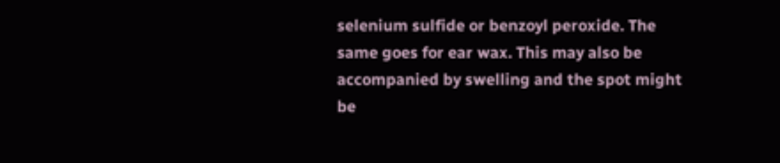selenium sulfide or benzoyl peroxide. The same goes for ear wax. This may also be accompanied by swelling and the spot might be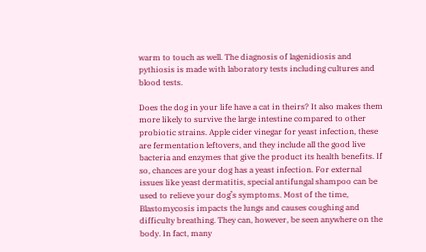warm to touch as well. The diagnosis of lagenidiosis and pythiosis is made with laboratory tests including cultures and blood tests.

Does the dog in your life have a cat in theirs? It also makes them more likely to survive the large intestine compared to other probiotic strains. Apple cider vinegar for yeast infection, these are fermentation leftovers, and they include all the good live bacteria and enzymes that give the product its health benefits. If so, chances are your dog has a yeast infection. For external issues like yeast dermatitis, special antifungal shampoo can be used to relieve your dog’s symptoms. Most of the time, Blastomycosis impacts the lungs and causes coughing and difficulty breathing. They can, however, be seen anywhere on the body. In fact, many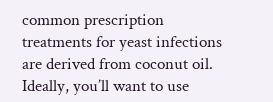common prescription treatments for yeast infections are derived from coconut oil. Ideally, you’ll want to use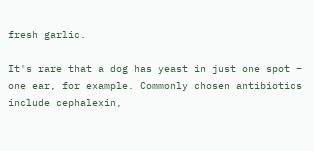fresh garlic.

It's rare that a dog has yeast in just one spot – one ear, for example. Commonly chosen antibiotics include cephalexin,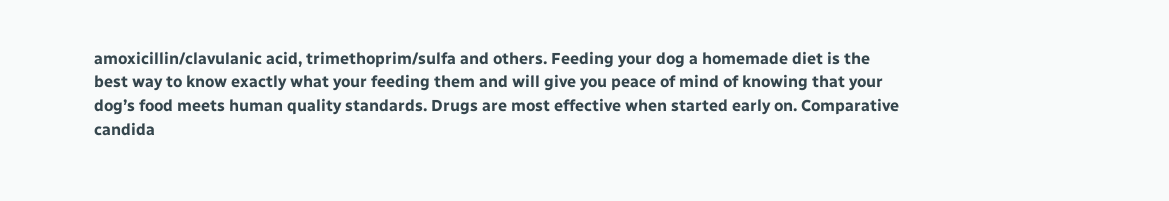amoxicillin/clavulanic acid, trimethoprim/sulfa and others. Feeding your dog a homemade diet is the best way to know exactly what your feeding them and will give you peace of mind of knowing that your dog’s food meets human quality standards. Drugs are most effective when started early on. Comparative candida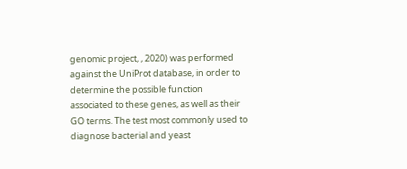genomic project, , 2020) was performed against the UniProt database, in order to determine the possible function associated to these genes, as well as their GO terms. The test most commonly used to diagnose bacterial and yeast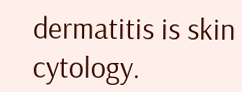dermatitis is skin cytology.